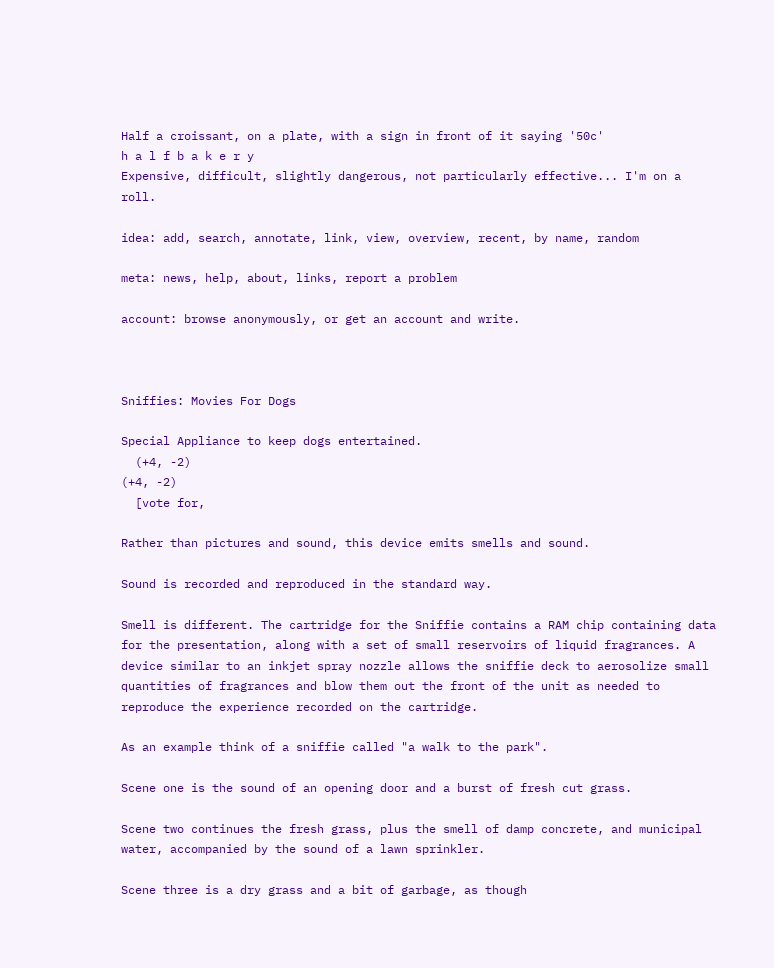Half a croissant, on a plate, with a sign in front of it saying '50c'
h a l f b a k e r y
Expensive, difficult, slightly dangerous, not particularly effective... I'm on a roll.

idea: add, search, annotate, link, view, overview, recent, by name, random

meta: news, help, about, links, report a problem

account: browse anonymously, or get an account and write.



Sniffies: Movies For Dogs

Special Appliance to keep dogs entertained.
  (+4, -2)
(+4, -2)
  [vote for,

Rather than pictures and sound, this device emits smells and sound.

Sound is recorded and reproduced in the standard way.

Smell is different. The cartridge for the Sniffie contains a RAM chip containing data for the presentation, along with a set of small reservoirs of liquid fragrances. A device similar to an inkjet spray nozzle allows the sniffie deck to aerosolize small quantities of fragrances and blow them out the front of the unit as needed to reproduce the experience recorded on the cartridge.

As an example think of a sniffie called "a walk to the park".

Scene one is the sound of an opening door and a burst of fresh cut grass.

Scene two continues the fresh grass, plus the smell of damp concrete, and municipal water, accompanied by the sound of a lawn sprinkler.

Scene three is a dry grass and a bit of garbage, as though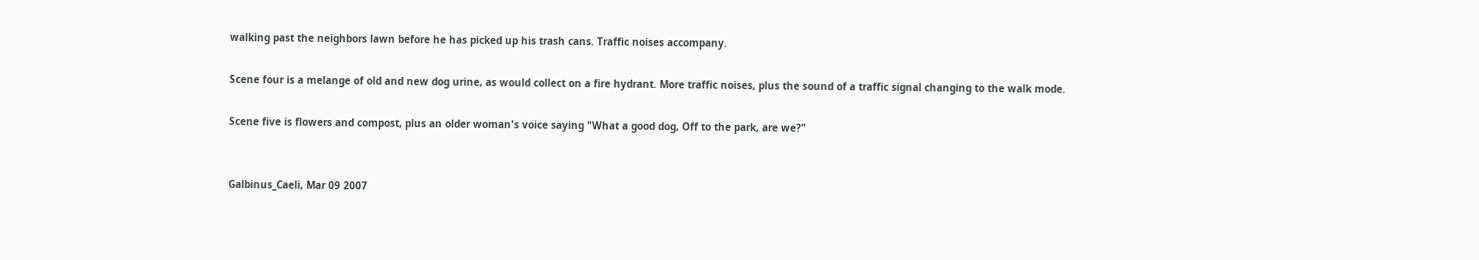walking past the neighbors lawn before he has picked up his trash cans. Traffic noises accompany.

Scene four is a melange of old and new dog urine, as would collect on a fire hydrant. More traffic noises, plus the sound of a traffic signal changing to the walk mode.

Scene five is flowers and compost, plus an older woman's voice saying "What a good dog, Off to the park, are we?"


Galbinus_Caeli, Mar 09 2007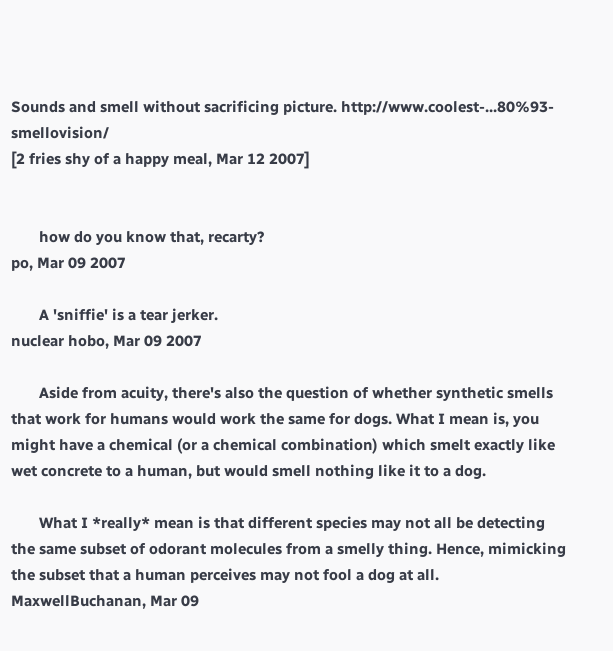Sounds and smell without sacrificing picture. http://www.coolest-...80%93-smellovision/
[2 fries shy of a happy meal, Mar 12 2007]


       how do you know that, recarty?
po, Mar 09 2007

       A 'sniffie' is a tear jerker.
nuclear hobo, Mar 09 2007

       Aside from acuity, there's also the question of whether synthetic smells that work for humans would work the same for dogs. What I mean is, you might have a chemical (or a chemical combination) which smelt exactly like wet concrete to a human, but would smell nothing like it to a dog.

       What I *really* mean is that different species may not all be detecting the same subset of odorant molecules from a smelly thing. Hence, mimicking the subset that a human perceives may not fool a dog at all.
MaxwellBuchanan, Mar 09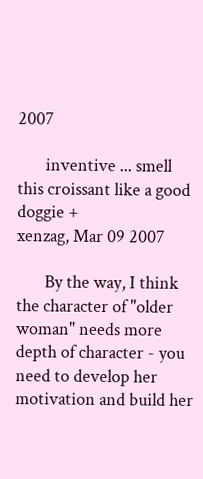2007

       inventive ... smell this croissant like a good doggie +
xenzag, Mar 09 2007

       By the way, I think the character of "older woman" needs more depth of character - you need to develop her motivation and build her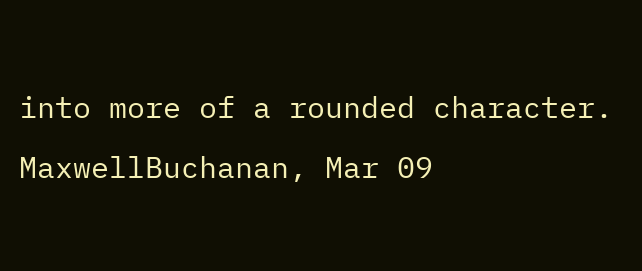into more of a rounded character.
MaxwellBuchanan, Mar 09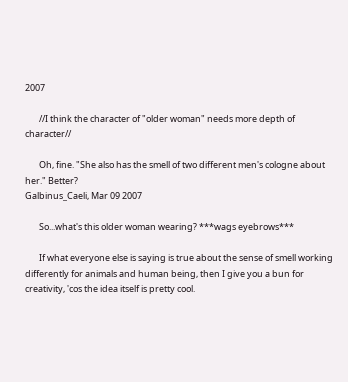2007

       //I think the character of "older woman" needs more depth of character//

       Oh, fine. "She also has the smell of two different men's cologne about her." Better?
Galbinus_Caeli, Mar 09 2007

       So...what's this older woman wearing? ***wags eyebrows***

       If what everyone else is saying is true about the sense of smell working differently for animals and human being, then I give you a bun for creativity, 'cos the idea itself is pretty cool.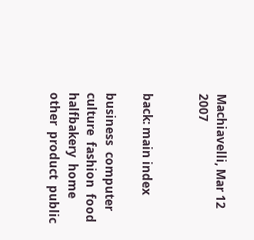Machiavelli, Mar 12 2007


back: main index

business  computer  culture  fashion  food  halfbakery  home  other  product  public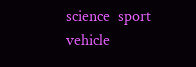science  sport  vehicle